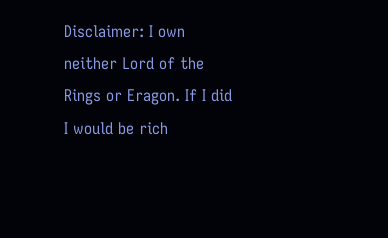Disclaimer: I own neither Lord of the Rings or Eragon. If I did I would be rich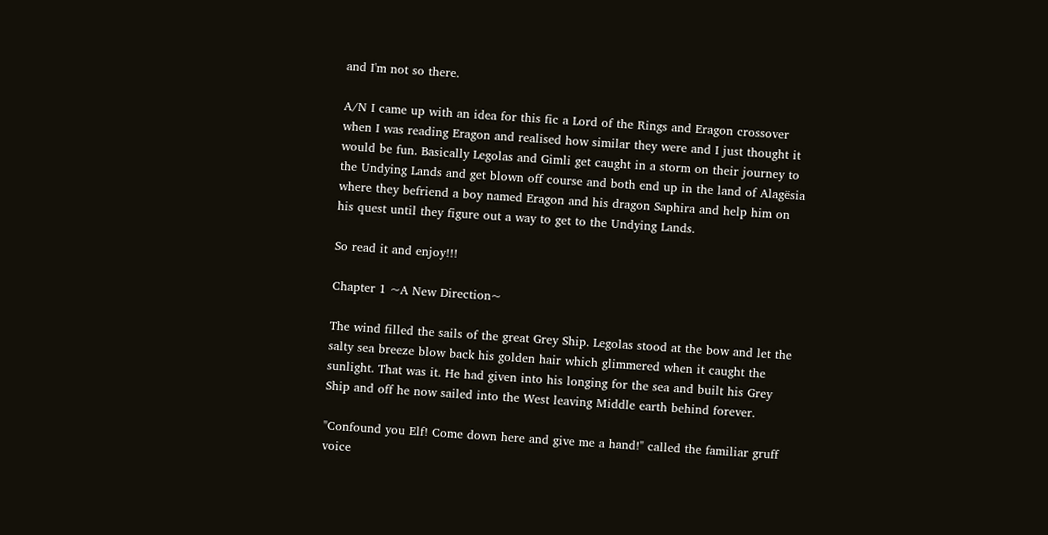and I'm not so there.

A/N I came up with an idea for this fic a Lord of the Rings and Eragon crossover when I was reading Eragon and realised how similar they were and I just thought it would be fun. Basically Legolas and Gimli get caught in a storm on their journey to the Undying Lands and get blown off course and both end up in the land of Alagësia where they befriend a boy named Eragon and his dragon Saphira and help him on his quest until they figure out a way to get to the Undying Lands.

So read it and enjoy!!!

Chapter 1 ~A New Direction~

The wind filled the sails of the great Grey Ship. Legolas stood at the bow and let the salty sea breeze blow back his golden hair which glimmered when it caught the sunlight. That was it. He had given into his longing for the sea and built his Grey Ship and off he now sailed into the West leaving Middle earth behind forever.

"Confound you Elf! Come down here and give me a hand!" called the familiar gruff voice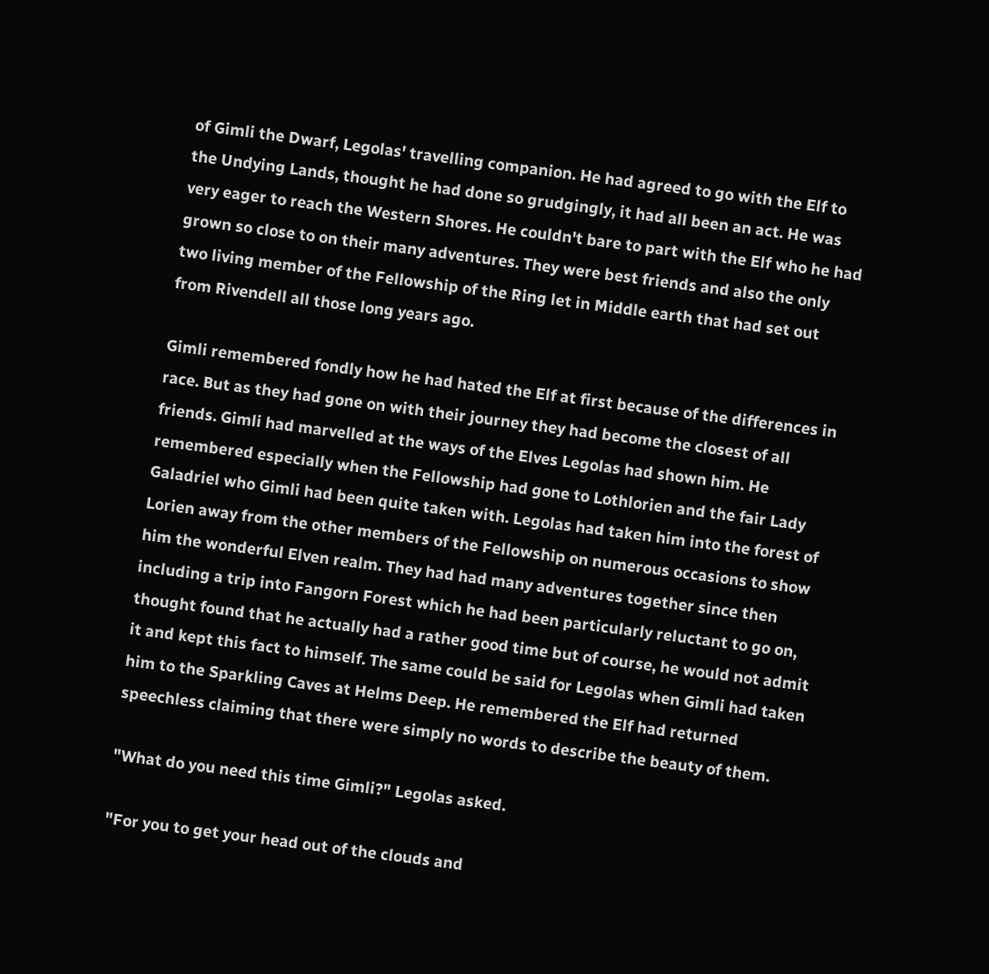of Gimli the Dwarf, Legolas' travelling companion. He had agreed to go with the Elf to the Undying Lands, thought he had done so grudgingly, it had all been an act. He was very eager to reach the Western Shores. He couldn't bare to part with the Elf who he had grown so close to on their many adventures. They were best friends and also the only two living member of the Fellowship of the Ring let in Middle earth that had set out from Rivendell all those long years ago.

Gimli remembered fondly how he had hated the Elf at first because of the differences in race. But as they had gone on with their journey they had become the closest of all friends. Gimli had marvelled at the ways of the Elves Legolas had shown him. He remembered especially when the Fellowship had gone to Lothlorien and the fair Lady Galadriel who Gimli had been quite taken with. Legolas had taken him into the forest of Lorien away from the other members of the Fellowship on numerous occasions to show him the wonderful Elven realm. They had had many adventures together since then including a trip into Fangorn Forest which he had been particularly reluctant to go on, thought found that he actually had a rather good time but of course, he would not admit it and kept this fact to himself. The same could be said for Legolas when Gimli had taken him to the Sparkling Caves at Helms Deep. He remembered the Elf had returned speechless claiming that there were simply no words to describe the beauty of them.

"What do you need this time Gimli?" Legolas asked.

"For you to get your head out of the clouds and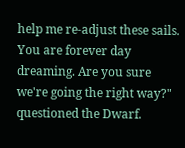help me re-adjust these sails. You are forever day dreaming. Are you sure we're going the right way?" questioned the Dwarf.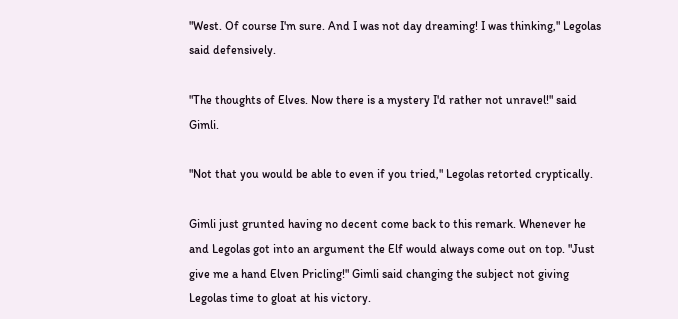"West. Of course I'm sure. And I was not day dreaming! I was thinking," Legolas said defensively.

"The thoughts of Elves. Now there is a mystery I'd rather not unravel!" said Gimli.

"Not that you would be able to even if you tried," Legolas retorted cryptically.

Gimli just grunted having no decent come back to this remark. Whenever he and Legolas got into an argument the Elf would always come out on top. "Just give me a hand Elven Pricling!" Gimli said changing the subject not giving Legolas time to gloat at his victory.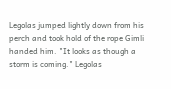Legolas jumped lightly down from his perch and took hold of the rope Gimli handed him. "It looks as though a storm is coming." Legolas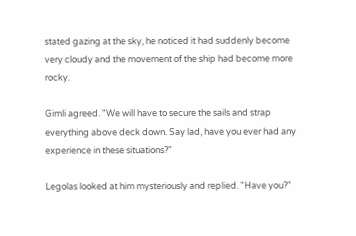stated gazing at the sky, he noticed it had suddenly become very cloudy and the movement of the ship had become more rocky.

Gimli agreed. "We will have to secure the sails and strap everything above deck down. Say lad, have you ever had any experience in these situations?"

Legolas looked at him mysteriously and replied. "Have you?"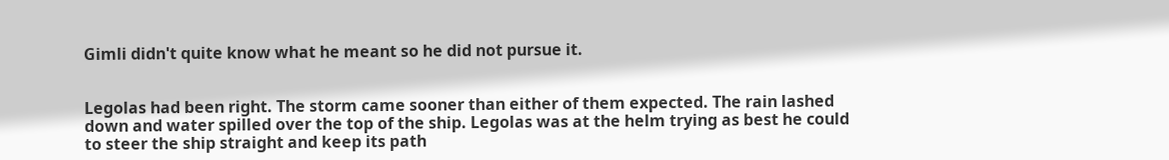Gimli didn't quite know what he meant so he did not pursue it.


Legolas had been right. The storm came sooner than either of them expected. The rain lashed down and water spilled over the top of the ship. Legolas was at the helm trying as best he could to steer the ship straight and keep its path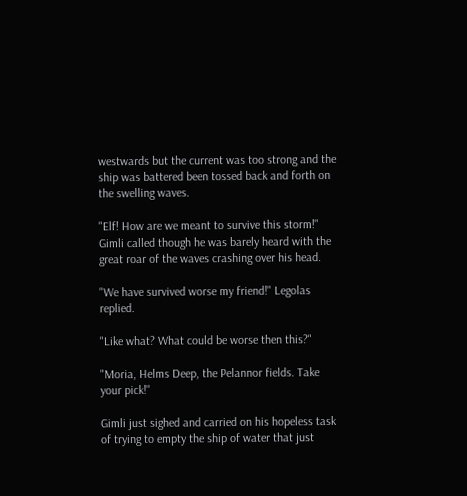westwards but the current was too strong and the ship was battered been tossed back and forth on the swelling waves.

"Elf! How are we meant to survive this storm!" Gimli called though he was barely heard with the great roar of the waves crashing over his head.

"We have survived worse my friend!" Legolas replied.

"Like what? What could be worse then this?"

"Moria, Helms Deep, the Pelannor fields. Take your pick!"

Gimli just sighed and carried on his hopeless task of trying to empty the ship of water that just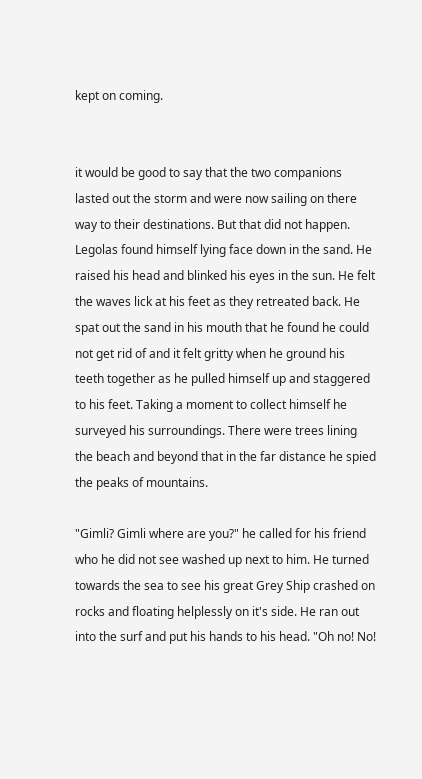kept on coming.


it would be good to say that the two companions lasted out the storm and were now sailing on there way to their destinations. But that did not happen. Legolas found himself lying face down in the sand. He raised his head and blinked his eyes in the sun. He felt the waves lick at his feet as they retreated back. He spat out the sand in his mouth that he found he could not get rid of and it felt gritty when he ground his teeth together as he pulled himself up and staggered to his feet. Taking a moment to collect himself he surveyed his surroundings. There were trees lining the beach and beyond that in the far distance he spied the peaks of mountains.

"Gimli? Gimli where are you?" he called for his friend who he did not see washed up next to him. He turned towards the sea to see his great Grey Ship crashed on rocks and floating helplessly on it's side. He ran out into the surf and put his hands to his head. "Oh no! No!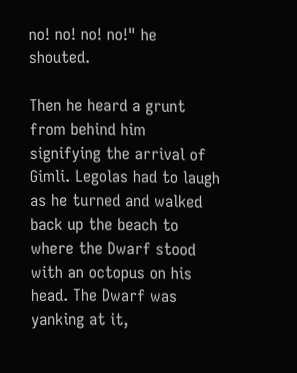no! no! no! no!" he shouted.

Then he heard a grunt from behind him signifying the arrival of Gimli. Legolas had to laugh as he turned and walked back up the beach to where the Dwarf stood with an octopus on his head. The Dwarf was yanking at it,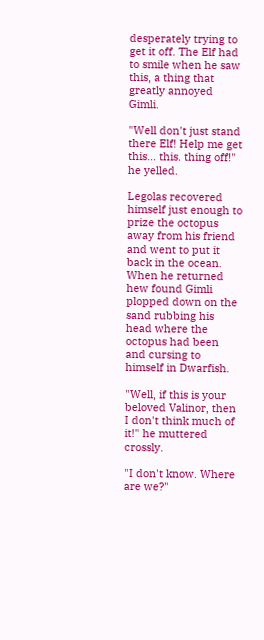desperately trying to get it off. The Elf had to smile when he saw this, a thing that greatly annoyed Gimli.

"Well don't just stand there Elf! Help me get this... this. thing off!" he yelled.

Legolas recovered himself just enough to prize the octopus away from his friend and went to put it back in the ocean. When he returned hew found Gimli plopped down on the sand rubbing his head where the octopus had been and cursing to himself in Dwarfish.

"Well, if this is your beloved Valinor, then I don't think much of it!" he muttered crossly.

"I don't know. Where are we?"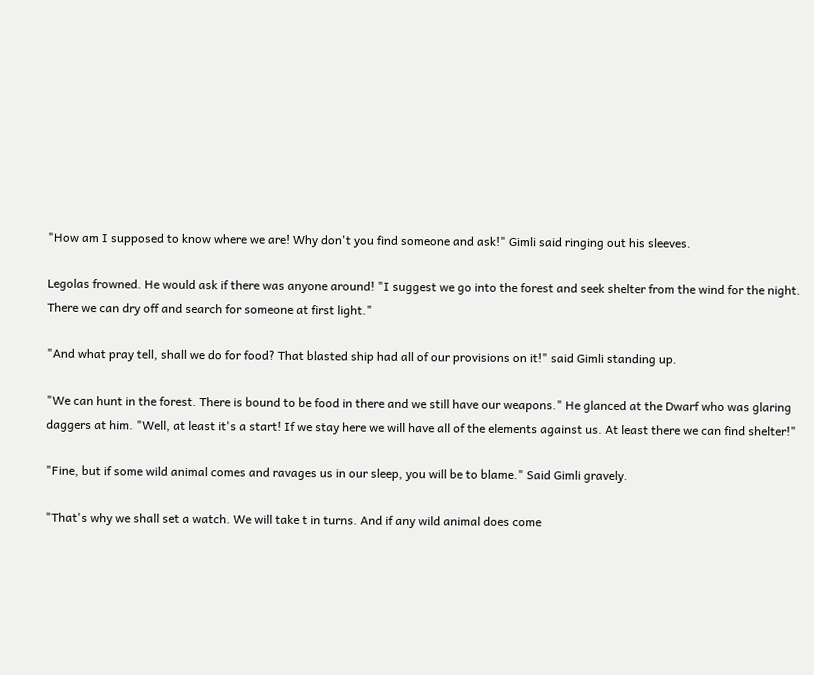"How am I supposed to know where we are! Why don't you find someone and ask!" Gimli said ringing out his sleeves.

Legolas frowned. He would ask if there was anyone around! "I suggest we go into the forest and seek shelter from the wind for the night. There we can dry off and search for someone at first light."

"And what pray tell, shall we do for food? That blasted ship had all of our provisions on it!" said Gimli standing up.

"We can hunt in the forest. There is bound to be food in there and we still have our weapons." He glanced at the Dwarf who was glaring daggers at him. "Well, at least it's a start! If we stay here we will have all of the elements against us. At least there we can find shelter!"

"Fine, but if some wild animal comes and ravages us in our sleep, you will be to blame." Said Gimli gravely.

"That's why we shall set a watch. We will take t in turns. And if any wild animal does come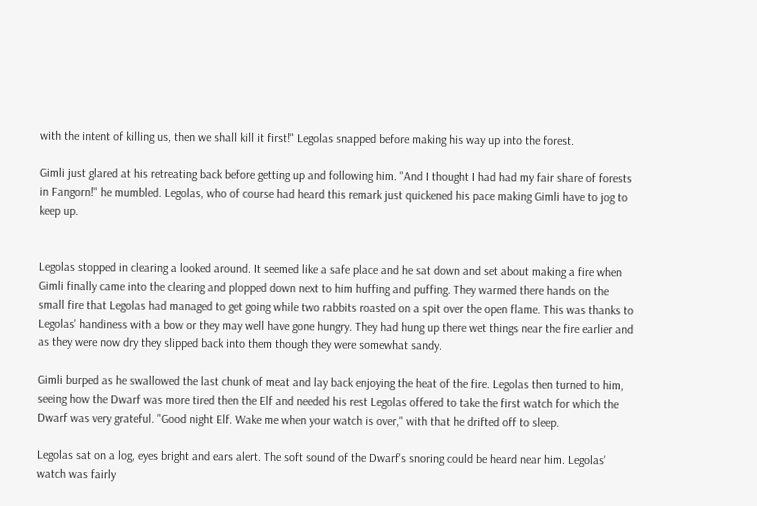with the intent of killing us, then we shall kill it first!" Legolas snapped before making his way up into the forest.

Gimli just glared at his retreating back before getting up and following him. "And I thought I had had my fair share of forests in Fangorn!" he mumbled. Legolas, who of course had heard this remark just quickened his pace making Gimli have to jog to keep up.


Legolas stopped in clearing a looked around. It seemed like a safe place and he sat down and set about making a fire when Gimli finally came into the clearing and plopped down next to him huffing and puffing. They warmed there hands on the small fire that Legolas had managed to get going while two rabbits roasted on a spit over the open flame. This was thanks to Legolas' handiness with a bow or they may well have gone hungry. They had hung up there wet things near the fire earlier and as they were now dry they slipped back into them though they were somewhat sandy.

Gimli burped as he swallowed the last chunk of meat and lay back enjoying the heat of the fire. Legolas then turned to him, seeing how the Dwarf was more tired then the Elf and needed his rest Legolas offered to take the first watch for which the Dwarf was very grateful. "Good night Elf. Wake me when your watch is over," with that he drifted off to sleep.

Legolas sat on a log, eyes bright and ears alert. The soft sound of the Dwarf's snoring could be heard near him. Legolas' watch was fairly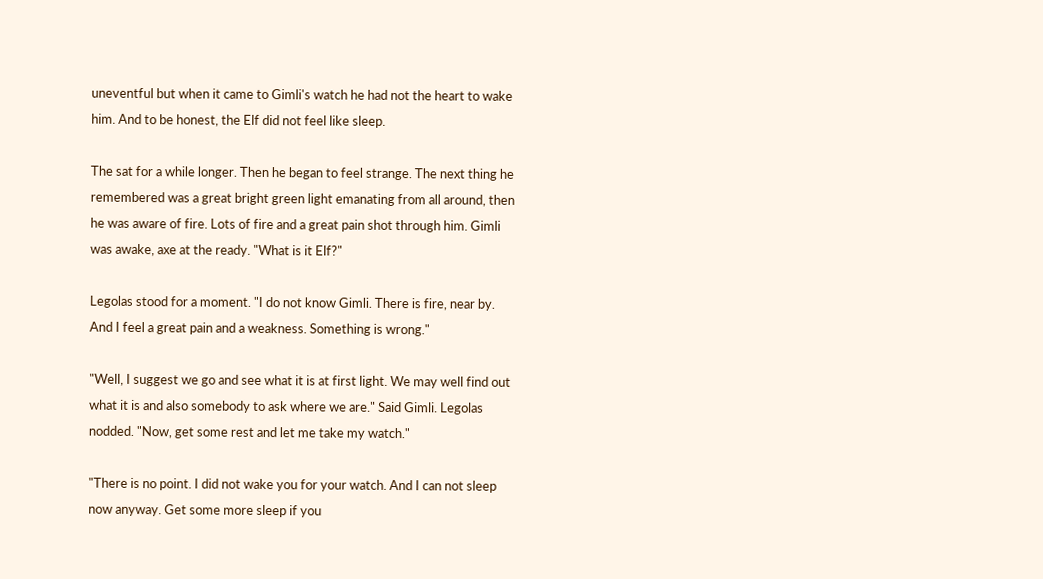uneventful but when it came to Gimli's watch he had not the heart to wake him. And to be honest, the Elf did not feel like sleep.

The sat for a while longer. Then he began to feel strange. The next thing he remembered was a great bright green light emanating from all around, then he was aware of fire. Lots of fire and a great pain shot through him. Gimli was awake, axe at the ready. "What is it Elf?"

Legolas stood for a moment. "I do not know Gimli. There is fire, near by. And I feel a great pain and a weakness. Something is wrong."

"Well, I suggest we go and see what it is at first light. We may well find out what it is and also somebody to ask where we are." Said Gimli. Legolas nodded. "Now, get some rest and let me take my watch."

"There is no point. I did not wake you for your watch. And I can not sleep now anyway. Get some more sleep if you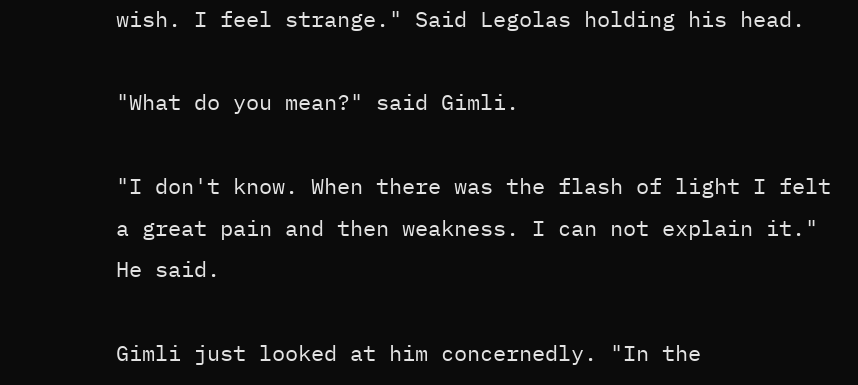wish. I feel strange." Said Legolas holding his head.

"What do you mean?" said Gimli.

"I don't know. When there was the flash of light I felt a great pain and then weakness. I can not explain it." He said.

Gimli just looked at him concernedly. "In the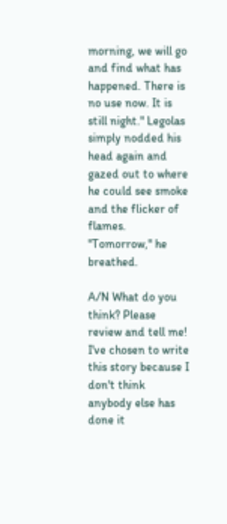morning, we will go and find what has happened. There is no use now. It is still night." Legolas simply nodded his head again and gazed out to where he could see smoke and the flicker of flames. "Tomorrow," he breathed.

A/N What do you think? Please review and tell me! I've chosen to write this story because I don't think anybody else has done it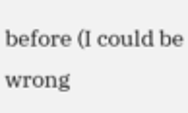before (I could be wrong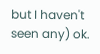but I haven't seen any) ok.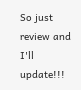So just review and I'll update!!!